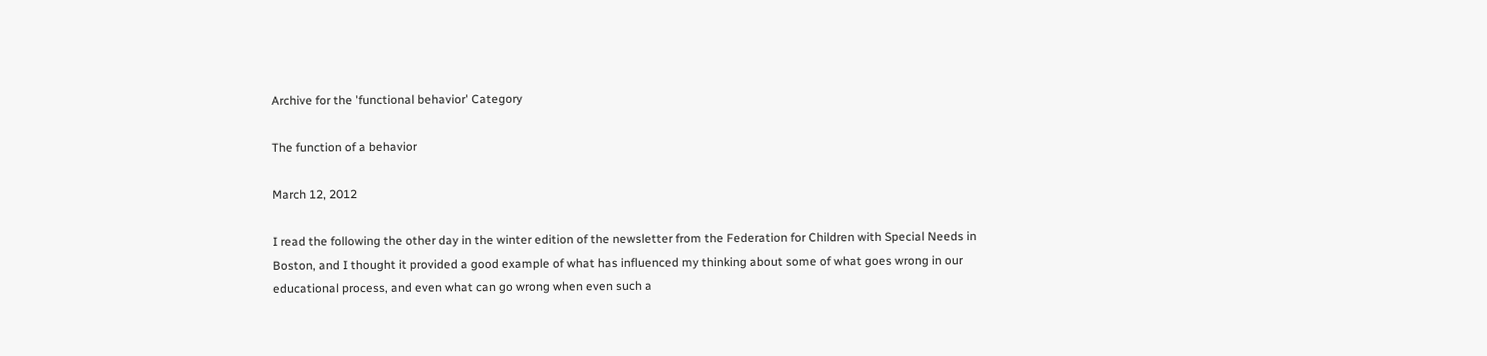Archive for the 'functional behavior' Category

The function of a behavior

March 12, 2012

I read the following the other day in the winter edition of the newsletter from the Federation for Children with Special Needs in Boston, and I thought it provided a good example of what has influenced my thinking about some of what goes wrong in our educational process, and even what can go wrong when even such a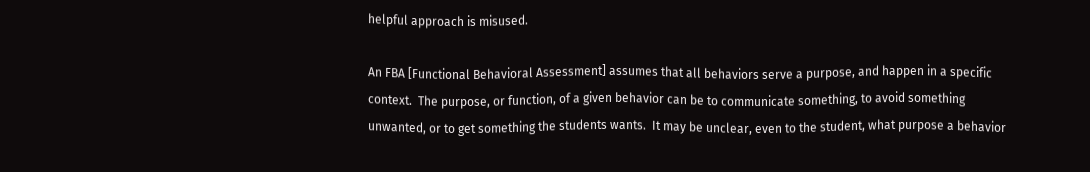helpful approach is misused.

An FBA [Functional Behavioral Assessment] assumes that all behaviors serve a purpose, and happen in a specific context.  The purpose, or function, of a given behavior can be to communicate something, to avoid something unwanted, or to get something the students wants.  It may be unclear, even to the student, what purpose a behavior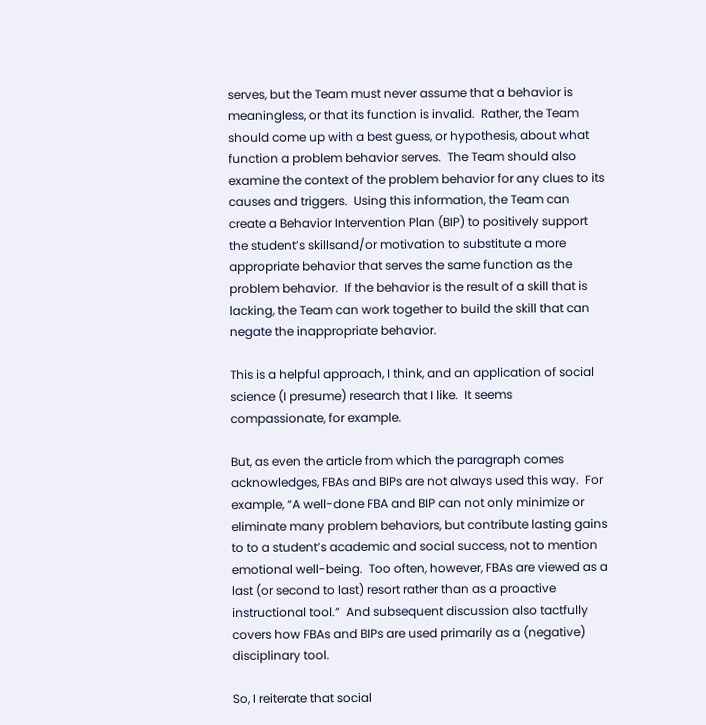serves, but the Team must never assume that a behavior is meaningless, or that its function is invalid.  Rather, the Team should come up with a best guess, or hypothesis, about what function a problem behavior serves.  The Team should also examine the context of the problem behavior for any clues to its causes and triggers.  Using this information, the Team can create a Behavior Intervention Plan (BIP) to positively support the student’s skillsand/or motivation to substitute a more appropriate behavior that serves the same function as the problem behavior.  If the behavior is the result of a skill that is lacking, the Team can work together to build the skill that can negate the inappropriate behavior.

This is a helpful approach, I think, and an application of social science (I presume) research that I like.  It seems compassionate, for example.

But, as even the article from which the paragraph comes acknowledges, FBAs and BIPs are not always used this way.  For example, “A well-done FBA and BIP can not only minimize or eliminate many problem behaviors, but contribute lasting gains to to a student’s academic and social success, not to mention emotional well-being.  Too often, however, FBAs are viewed as a last (or second to last) resort rather than as a proactive instructional tool.”  And subsequent discussion also tactfully covers how FBAs and BIPs are used primarily as a (negative) disciplinary tool.

So, I reiterate that social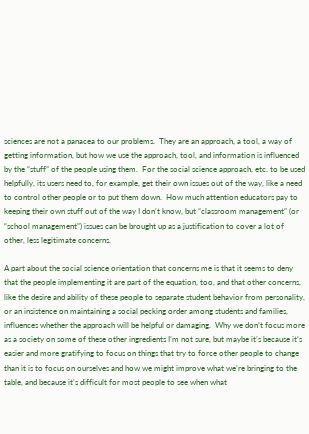sciences are not a panacea to our problems.  They are an approach, a tool, a way of getting information, but how we use the approach, tool, and information is influenced by the “stuff” of the people using them.  For the social science approach, etc. to be used helpfully, its users need to, for example, get their own issues out of the way, like a need to control other people or to put them down.  How much attention educators pay to keeping their own stuff out of the way I don’t know, but “classroom management” (or “school management”) issues can be brought up as a justification to cover a lot of other, less legitimate concerns.

A part about the social science orientation that concerns me is that it seems to deny that the people implementing it are part of the equation, too, and that other concerns, like the desire and ability of these people to separate student behavior from personality, or an insistence on maintaining a social pecking order among students and families, influences whether the approach will be helpful or damaging.  Why we don’t focus more as a society on some of these other ingredients I’m not sure, but maybe it’s because it’s easier and more gratifying to focus on things that try to force other people to change than it is to focus on ourselves and how we might improve what we’re bringing to the table, and because it’s difficult for most people to see when what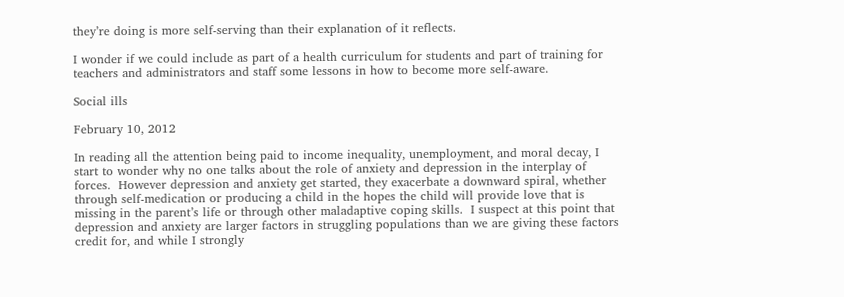they’re doing is more self-serving than their explanation of it reflects.

I wonder if we could include as part of a health curriculum for students and part of training for teachers and administrators and staff some lessons in how to become more self-aware.

Social ills

February 10, 2012

In reading all the attention being paid to income inequality, unemployment, and moral decay, I start to wonder why no one talks about the role of anxiety and depression in the interplay of forces.  However depression and anxiety get started, they exacerbate a downward spiral, whether through self-medication or producing a child in the hopes the child will provide love that is missing in the parent’s life or through other maladaptive coping skills.  I suspect at this point that depression and anxiety are larger factors in struggling populations than we are giving these factors credit for, and while I strongly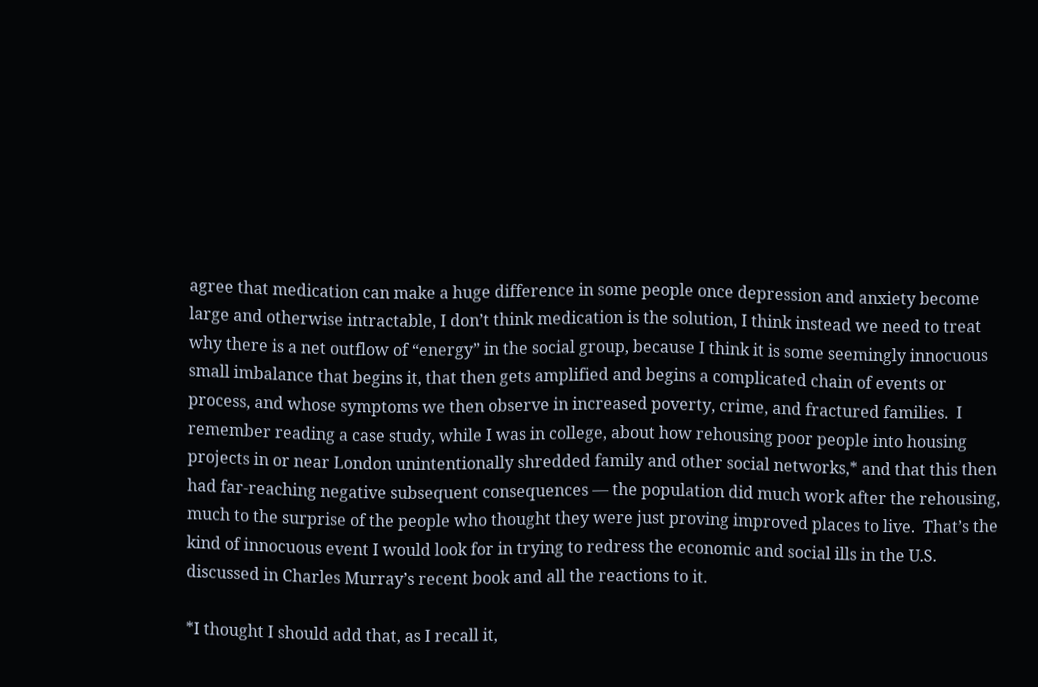agree that medication can make a huge difference in some people once depression and anxiety become large and otherwise intractable, I don’t think medication is the solution, I think instead we need to treat why there is a net outflow of “energy” in the social group, because I think it is some seemingly innocuous small imbalance that begins it, that then gets amplified and begins a complicated chain of events or process, and whose symptoms we then observe in increased poverty, crime, and fractured families.  I remember reading a case study, while I was in college, about how rehousing poor people into housing projects in or near London unintentionally shredded family and other social networks,* and that this then had far-reaching negative subsequent consequences — the population did much work after the rehousing, much to the surprise of the people who thought they were just proving improved places to live.  That’s the kind of innocuous event I would look for in trying to redress the economic and social ills in the U.S. discussed in Charles Murray’s recent book and all the reactions to it.

*I thought I should add that, as I recall it,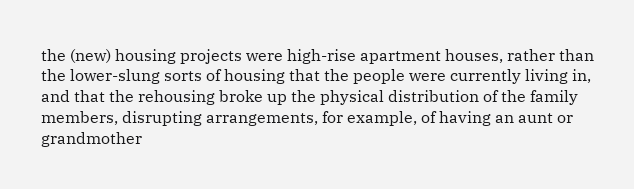the (new) housing projects were high-rise apartment houses, rather than the lower-slung sorts of housing that the people were currently living in, and that the rehousing broke up the physical distribution of the family members, disrupting arrangements, for example, of having an aunt or grandmother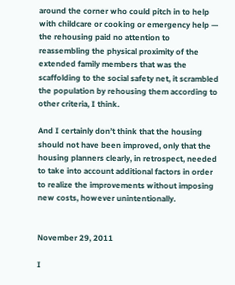around the corner who could pitch in to help with childcare or cooking or emergency help — the rehousing paid no attention to reassembling the physical proximity of the extended family members that was the scaffolding to the social safety net, it scrambled the population by rehousing them according to other criteria, I think.

And I certainly don’t think that the housing should not have been improved, only that the housing planners clearly, in retrospect, needed to take into account additional factors in order to realize the improvements without imposing new costs, however unintentionally.


November 29, 2011

I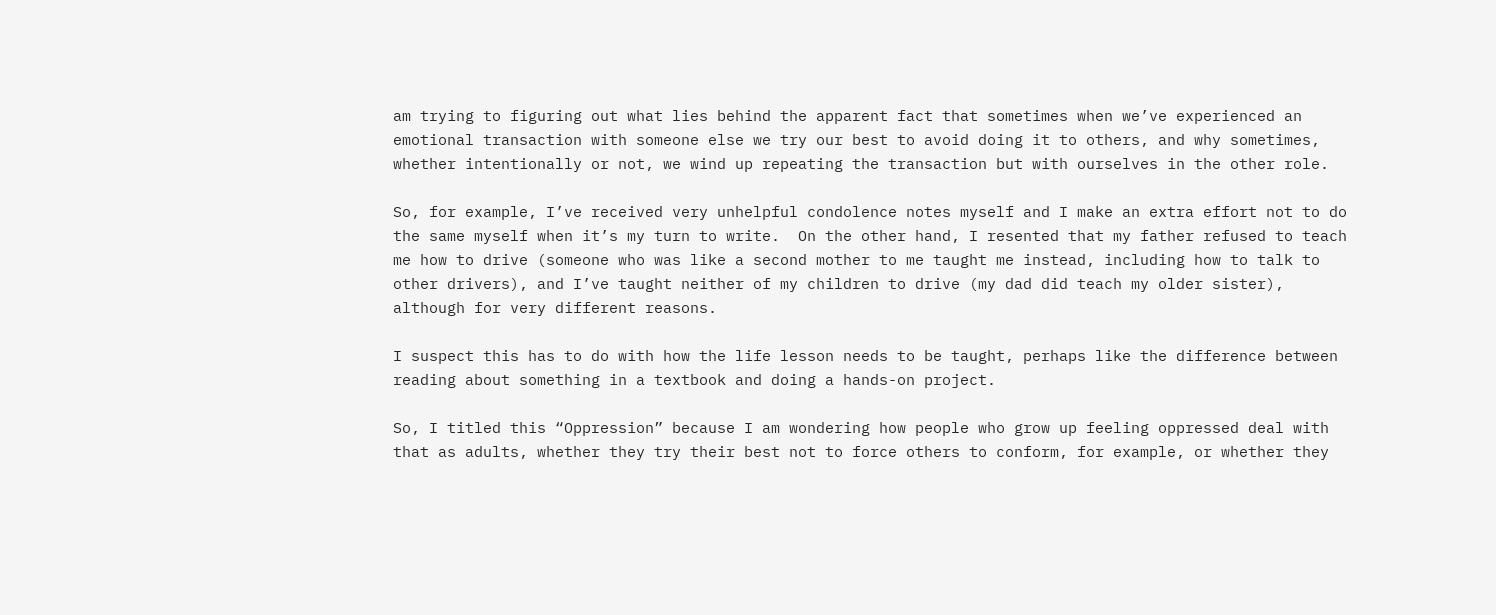am trying to figuring out what lies behind the apparent fact that sometimes when we’ve experienced an emotional transaction with someone else we try our best to avoid doing it to others, and why sometimes, whether intentionally or not, we wind up repeating the transaction but with ourselves in the other role.

So, for example, I’ve received very unhelpful condolence notes myself and I make an extra effort not to do the same myself when it’s my turn to write.  On the other hand, I resented that my father refused to teach me how to drive (someone who was like a second mother to me taught me instead, including how to talk to other drivers), and I’ve taught neither of my children to drive (my dad did teach my older sister), although for very different reasons.

I suspect this has to do with how the life lesson needs to be taught, perhaps like the difference between reading about something in a textbook and doing a hands-on project.

So, I titled this “Oppression” because I am wondering how people who grow up feeling oppressed deal with that as adults, whether they try their best not to force others to conform, for example, or whether they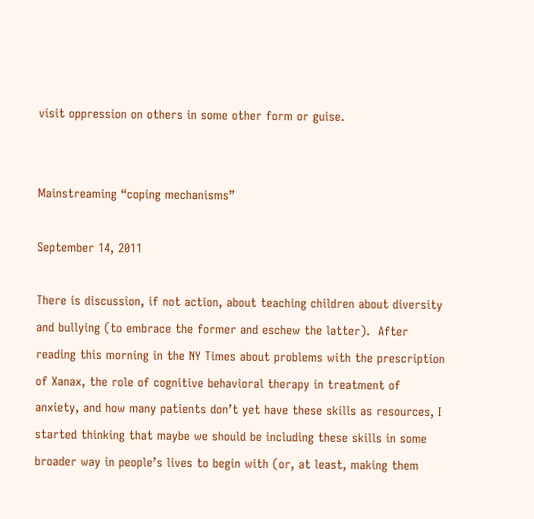visit oppression on others in some other form or guise.


Mainstreaming “coping mechanisms”

September 14, 2011

There is discussion, if not action, about teaching children about diversity and bullying (to embrace the former and eschew the latter).  After reading this morning in the NY Times about problems with the prescription of Xanax, the role of cognitive behavioral therapy in treatment of anxiety, and how many patients don’t yet have these skills as resources, I started thinking that maybe we should be including these skills in some broader way in people’s lives to begin with (or, at least, making them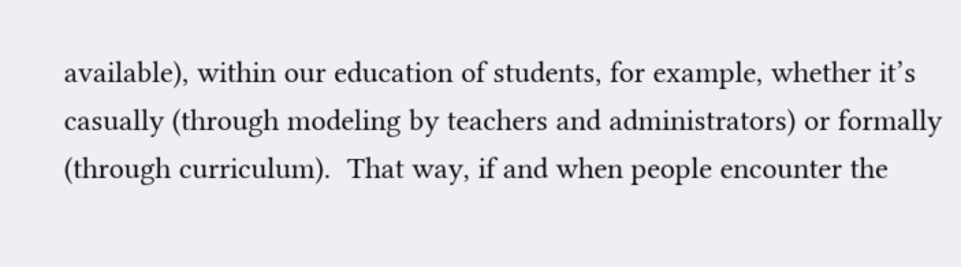available), within our education of students, for example, whether it’s casually (through modeling by teachers and administrators) or formally (through curriculum).  That way, if and when people encounter the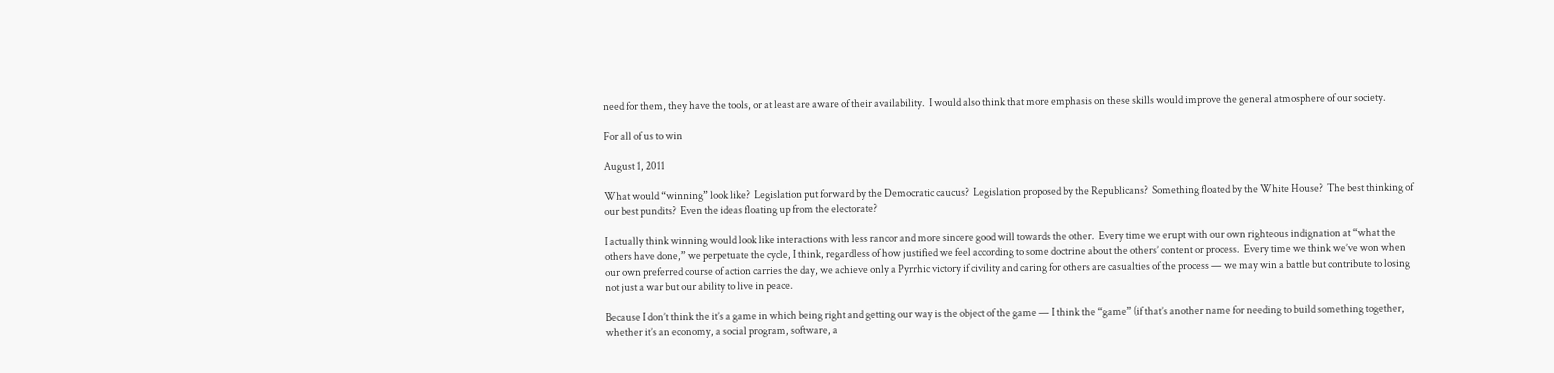need for them, they have the tools, or at least are aware of their availability.  I would also think that more emphasis on these skills would improve the general atmosphere of our society.

For all of us to win

August 1, 2011

What would “winning” look like?  Legislation put forward by the Democratic caucus?  Legislation proposed by the Republicans?  Something floated by the White House?  The best thinking of our best pundits?  Even the ideas floating up from the electorate?

I actually think winning would look like interactions with less rancor and more sincere good will towards the other.  Every time we erupt with our own righteous indignation at “what the others have done,” we perpetuate the cycle, I think, regardless of how justified we feel according to some doctrine about the others’ content or process.  Every time we think we’ve won when our own preferred course of action carries the day, we achieve only a Pyrrhic victory if civility and caring for others are casualties of the process — we may win a battle but contribute to losing not just a war but our ability to live in peace.

Because I don’t think the it’s a game in which being right and getting our way is the object of the game — I think the “game” (if that’s another name for needing to build something together, whether it’s an economy, a social program, software, a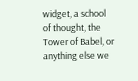widget, a school of thought, the Tower of Babel, or anything else we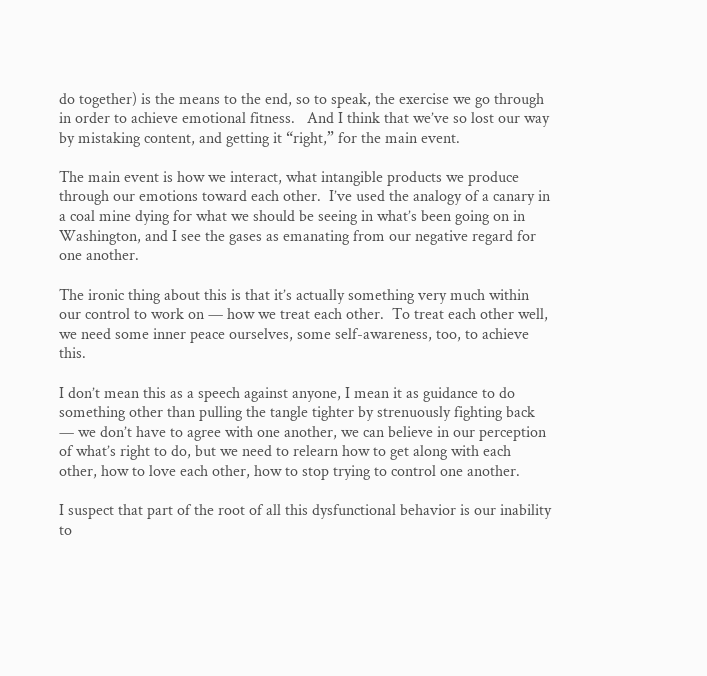do together) is the means to the end, so to speak, the exercise we go through in order to achieve emotional fitness.   And I think that we’ve so lost our way by mistaking content, and getting it “right,” for the main event.

The main event is how we interact, what intangible products we produce through our emotions toward each other.  I’ve used the analogy of a canary in a coal mine dying for what we should be seeing in what’s been going on in Washington, and I see the gases as emanating from our negative regard for one another.

The ironic thing about this is that it’s actually something very much within our control to work on — how we treat each other.  To treat each other well, we need some inner peace ourselves, some self-awareness, too, to achieve this.

I don’t mean this as a speech against anyone, I mean it as guidance to do something other than pulling the tangle tighter by strenuously fighting back — we don’t have to agree with one another, we can believe in our perception of what’s right to do, but we need to relearn how to get along with each other, how to love each other, how to stop trying to control one another.

I suspect that part of the root of all this dysfunctional behavior is our inability to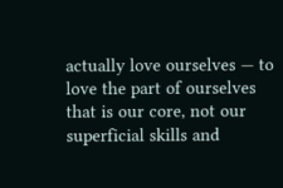actually love ourselves — to love the part of ourselves that is our core, not our superficial skills and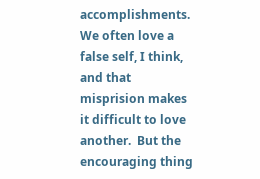accomplishments.  We often love a false self, I think, and that misprision makes it difficult to love another.  But the encouraging thing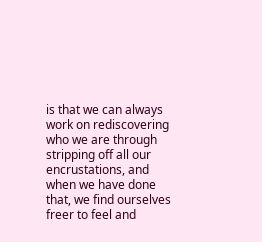is that we can always work on rediscovering who we are through stripping off all our encrustations, and when we have done that, we find ourselves freer to feel and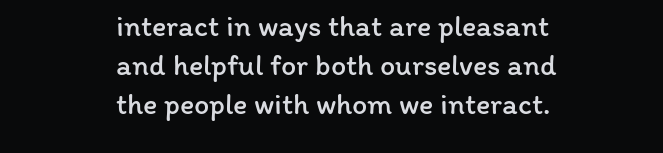interact in ways that are pleasant and helpful for both ourselves and the people with whom we interact.